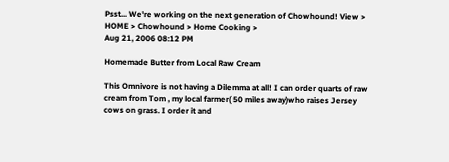Psst... We're working on the next generation of Chowhound! View >
HOME > Chowhound > Home Cooking >
Aug 21, 2006 08:12 PM

Homemade Butter from Local Raw Cream

This Omnivore is not having a Dilemma at all! I can order quarts of raw cream from Tom , my local farmer( 50 miles away)who raises Jersey cows on grass. I order it and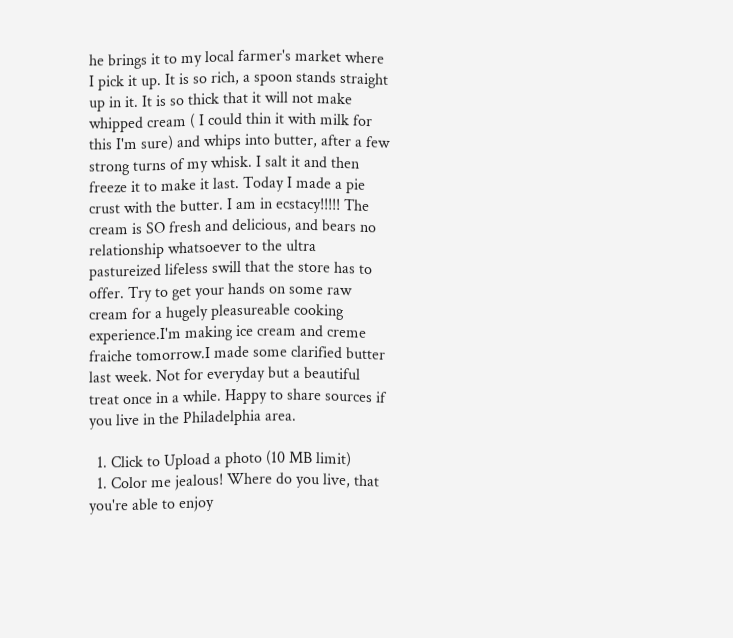he brings it to my local farmer's market where I pick it up. It is so rich, a spoon stands straight up in it. It is so thick that it will not make whipped cream ( I could thin it with milk for this I'm sure) and whips into butter, after a few strong turns of my whisk. I salt it and then freeze it to make it last. Today I made a pie crust with the butter. I am in ecstacy!!!!! The cream is SO fresh and delicious, and bears no relationship whatsoever to the ultra pastureized lifeless swill that the store has to offer. Try to get your hands on some raw cream for a hugely pleasureable cooking experience.I'm making ice cream and creme fraiche tomorrow.I made some clarified butter last week. Not for everyday but a beautiful treat once in a while. Happy to share sources if you live in the Philadelphia area.

  1. Click to Upload a photo (10 MB limit)
  1. Color me jealous! Where do you live, that you're able to enjoy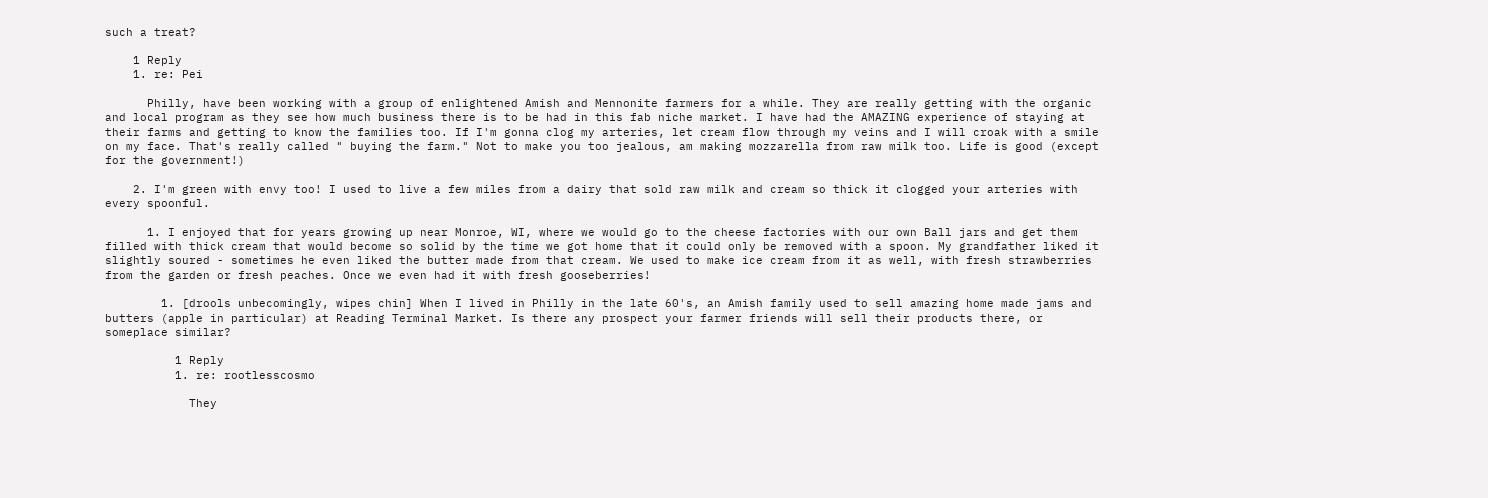such a treat?

    1 Reply
    1. re: Pei

      Philly, have been working with a group of enlightened Amish and Mennonite farmers for a while. They are really getting with the organic and local program as they see how much business there is to be had in this fab niche market. I have had the AMAZING experience of staying at their farms and getting to know the families too. If I'm gonna clog my arteries, let cream flow through my veins and I will croak with a smile on my face. That's really called " buying the farm." Not to make you too jealous, am making mozzarella from raw milk too. Life is good (except for the government!)

    2. I'm green with envy too! I used to live a few miles from a dairy that sold raw milk and cream so thick it clogged your arteries with every spoonful.

      1. I enjoyed that for years growing up near Monroe, WI, where we would go to the cheese factories with our own Ball jars and get them filled with thick cream that would become so solid by the time we got home that it could only be removed with a spoon. My grandfather liked it slightly soured - sometimes he even liked the butter made from that cream. We used to make ice cream from it as well, with fresh strawberries from the garden or fresh peaches. Once we even had it with fresh gooseberries!

        1. [drools unbecomingly, wipes chin] When I lived in Philly in the late 60's, an Amish family used to sell amazing home made jams and butters (apple in particular) at Reading Terminal Market. Is there any prospect your farmer friends will sell their products there, or someplace similar?

          1 Reply
          1. re: rootlesscosmo

            They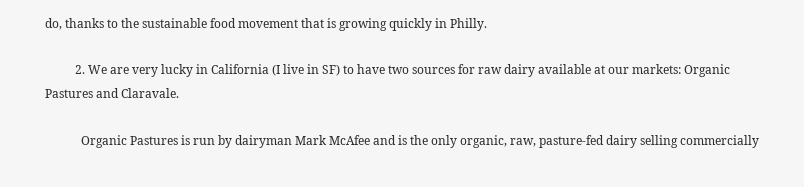do, thanks to the sustainable food movement that is growing quickly in Philly.

          2. We are very lucky in California (I live in SF) to have two sources for raw dairy available at our markets: Organic Pastures and Claravale.

            Organic Pastures is run by dairyman Mark McAfee and is the only organic, raw, pasture-fed dairy selling commercially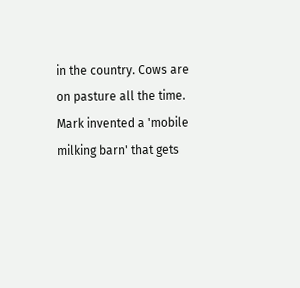in the country. Cows are on pasture all the time. Mark invented a 'mobile milking barn' that gets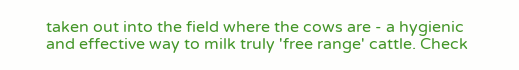taken out into the field where the cows are - a hygienic and effective way to milk truly 'free range' cattle. Check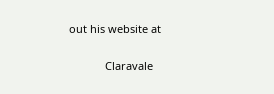out his website at

            Claravale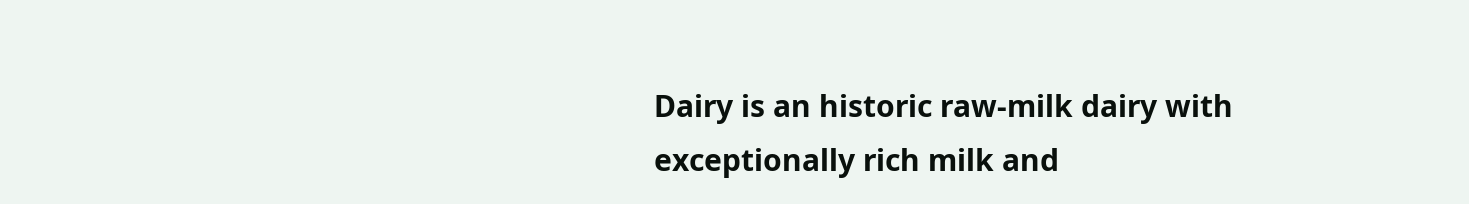Dairy is an historic raw-milk dairy with exceptionally rich milk and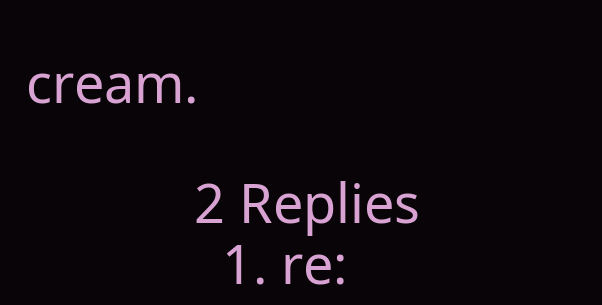cream.

            2 Replies
              1. re: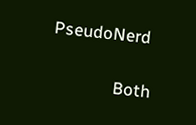PseudoNerd

                Both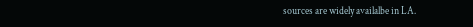sources are widely availalbe in LA.